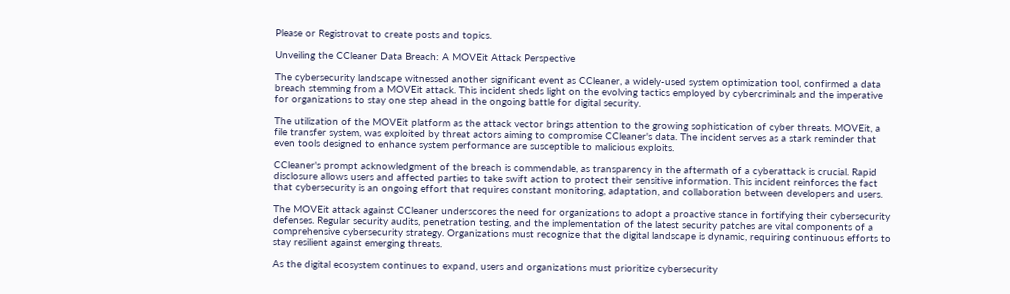Please or Registrovat to create posts and topics.

Unveiling the CCleaner Data Breach: A MOVEit Attack Perspective

The cybersecurity landscape witnessed another significant event as CCleaner, a widely-used system optimization tool, confirmed a data breach stemming from a MOVEit attack. This incident sheds light on the evolving tactics employed by cybercriminals and the imperative for organizations to stay one step ahead in the ongoing battle for digital security.

The utilization of the MOVEit platform as the attack vector brings attention to the growing sophistication of cyber threats. MOVEit, a file transfer system, was exploited by threat actors aiming to compromise CCleaner's data. The incident serves as a stark reminder that even tools designed to enhance system performance are susceptible to malicious exploits.

CCleaner's prompt acknowledgment of the breach is commendable, as transparency in the aftermath of a cyberattack is crucial. Rapid disclosure allows users and affected parties to take swift action to protect their sensitive information. This incident reinforces the fact that cybersecurity is an ongoing effort that requires constant monitoring, adaptation, and collaboration between developers and users.

The MOVEit attack against CCleaner underscores the need for organizations to adopt a proactive stance in fortifying their cybersecurity defenses. Regular security audits, penetration testing, and the implementation of the latest security patches are vital components of a comprehensive cybersecurity strategy. Organizations must recognize that the digital landscape is dynamic, requiring continuous efforts to stay resilient against emerging threats.

As the digital ecosystem continues to expand, users and organizations must prioritize cybersecurity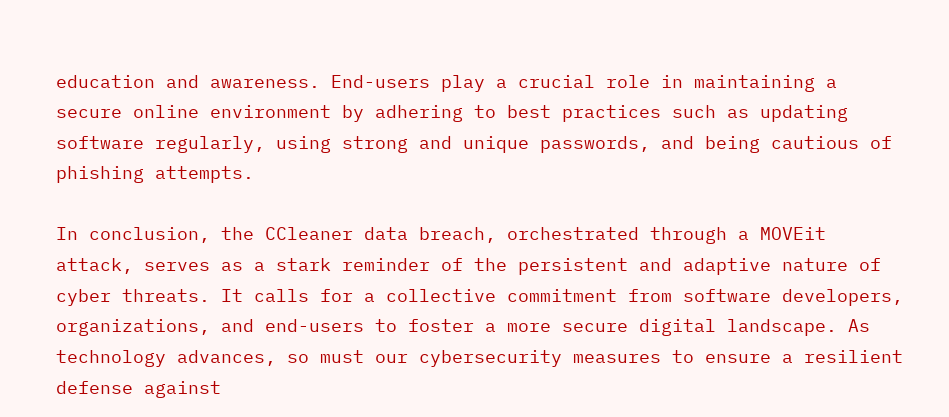education and awareness. End-users play a crucial role in maintaining a secure online environment by adhering to best practices such as updating software regularly, using strong and unique passwords, and being cautious of phishing attempts.

In conclusion, the CCleaner data breach, orchestrated through a MOVEit attack, serves as a stark reminder of the persistent and adaptive nature of cyber threats. It calls for a collective commitment from software developers, organizations, and end-users to foster a more secure digital landscape. As technology advances, so must our cybersecurity measures to ensure a resilient defense against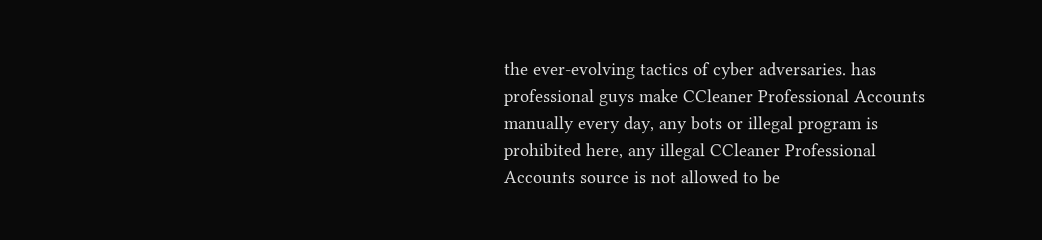the ever-evolving tactics of cyber adversaries. has professional guys make CCleaner Professional Accounts manually every day, any bots or illegal program is prohibited here, any illegal CCleaner Professional Accounts source is not allowed to be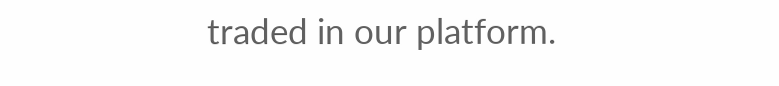traded in our platform.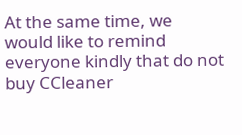At the same time, we would like to remind everyone kindly that do not buy CCleaner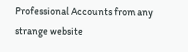Professional Accounts from any strange website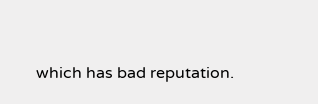which has bad reputation.